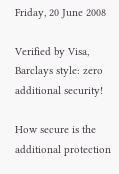Friday, 20 June 2008

Verified by Visa, Barclays style: zero additional security!

How secure is the additional protection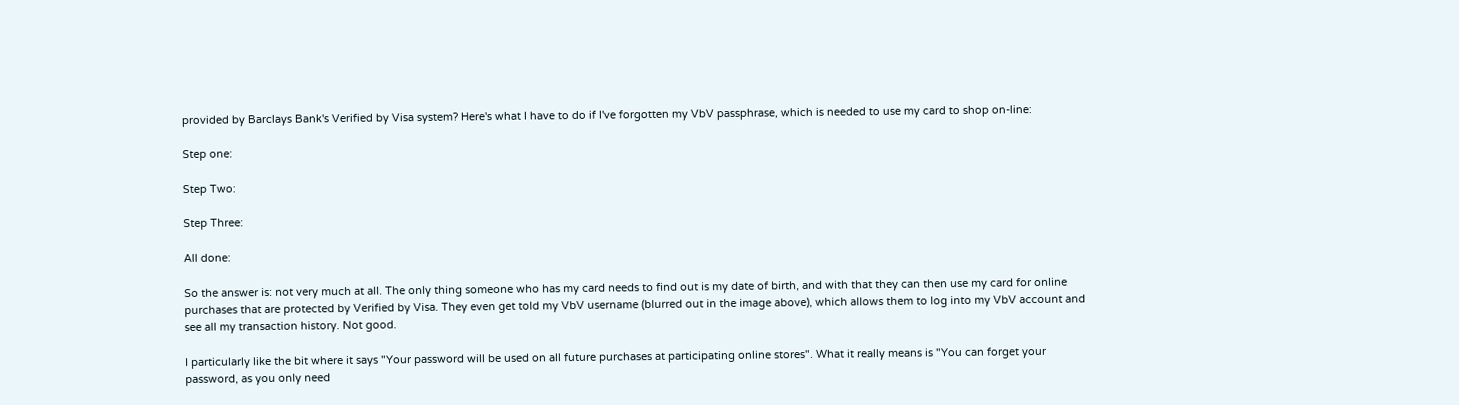provided by Barclays Bank's Verified by Visa system? Here's what I have to do if I've forgotten my VbV passphrase, which is needed to use my card to shop on-line:

Step one:

Step Two:

Step Three:

All done:

So the answer is: not very much at all. The only thing someone who has my card needs to find out is my date of birth, and with that they can then use my card for online purchases that are protected by Verified by Visa. They even get told my VbV username (blurred out in the image above), which allows them to log into my VbV account and see all my transaction history. Not good.

I particularly like the bit where it says "Your password will be used on all future purchases at participating online stores". What it really means is "You can forget your password, as you only need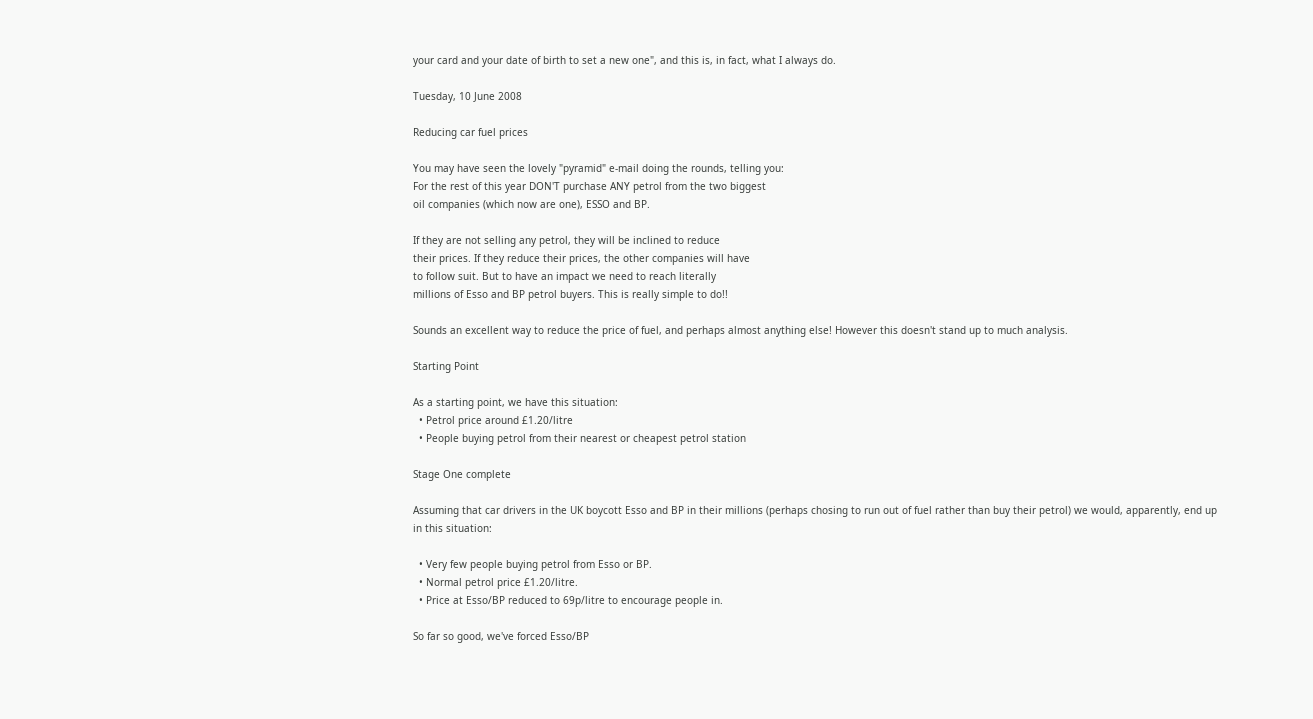your card and your date of birth to set a new one", and this is, in fact, what I always do.

Tuesday, 10 June 2008

Reducing car fuel prices

You may have seen the lovely "pyramid" e-mail doing the rounds, telling you:
For the rest of this year DON'T purchase ANY petrol from the two biggest
oil companies (which now are one), ESSO and BP.

If they are not selling any petrol, they will be inclined to reduce
their prices. If they reduce their prices, the other companies will have
to follow suit. But to have an impact we need to reach literally
millions of Esso and BP petrol buyers. This is really simple to do!!

Sounds an excellent way to reduce the price of fuel, and perhaps almost anything else! However this doesn't stand up to much analysis.

Starting Point

As a starting point, we have this situation:
  • Petrol price around £1.20/litre
  • People buying petrol from their nearest or cheapest petrol station

Stage One complete

Assuming that car drivers in the UK boycott Esso and BP in their millions (perhaps chosing to run out of fuel rather than buy their petrol) we would, apparently, end up in this situation:

  • Very few people buying petrol from Esso or BP.
  • Normal petrol price £1.20/litre.
  • Price at Esso/BP reduced to 69p/litre to encourage people in.

So far so good, we've forced Esso/BP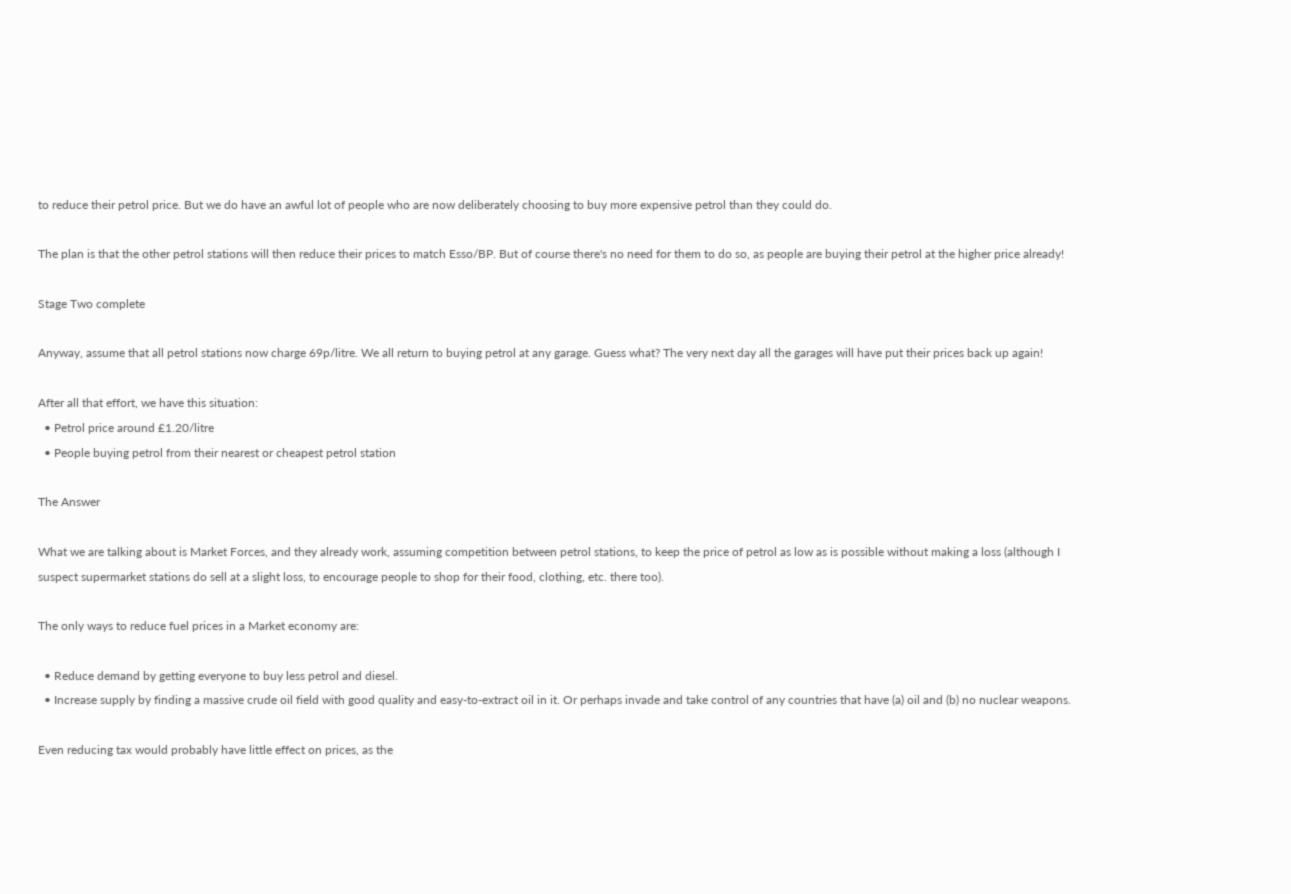to reduce their petrol price. But we do have an awful lot of people who are now deliberately choosing to buy more expensive petrol than they could do.

The plan is that the other petrol stations will then reduce their prices to match Esso/BP. But of course there's no need for them to do so, as people are buying their petrol at the higher price already!

Stage Two complete

Anyway, assume that all petrol stations now charge 69p/litre. We all return to buying petrol at any garage. Guess what? The very next day all the garages will have put their prices back up again!

After all that effort, we have this situation:
  • Petrol price around £1.20/litre
  • People buying petrol from their nearest or cheapest petrol station

The Answer

What we are talking about is Market Forces, and they already work, assuming competition between petrol stations, to keep the price of petrol as low as is possible without making a loss (although I suspect supermarket stations do sell at a slight loss, to encourage people to shop for their food, clothing, etc. there too).

The only ways to reduce fuel prices in a Market economy are:

  • Reduce demand by getting everyone to buy less petrol and diesel.
  • Increase supply by finding a massive crude oil field with good quality and easy-to-extract oil in it. Or perhaps invade and take control of any countries that have (a) oil and (b) no nuclear weapons.

Even reducing tax would probably have little effect on prices, as the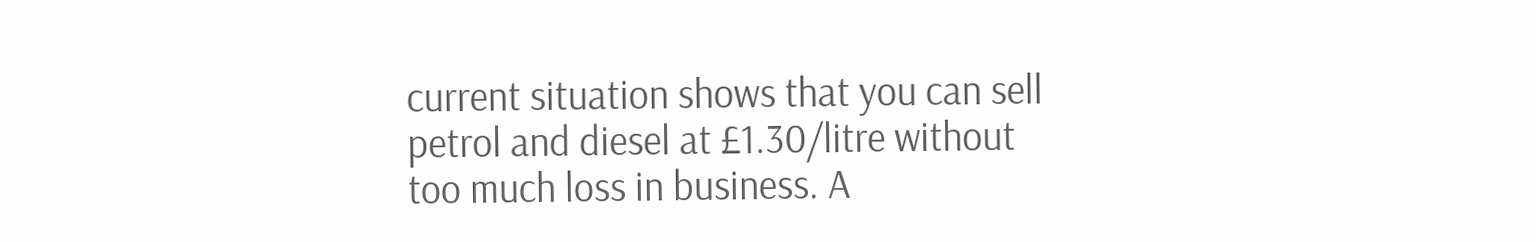current situation shows that you can sell petrol and diesel at £1.30/litre without too much loss in business. A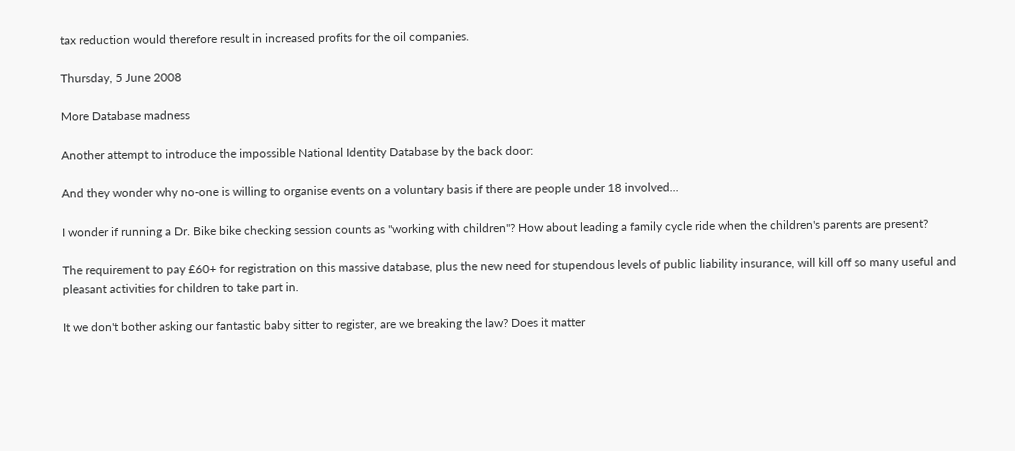tax reduction would therefore result in increased profits for the oil companies.

Thursday, 5 June 2008

More Database madness

Another attempt to introduce the impossible National Identity Database by the back door:

And they wonder why no-one is willing to organise events on a voluntary basis if there are people under 18 involved...

I wonder if running a Dr. Bike bike checking session counts as "working with children"? How about leading a family cycle ride when the children's parents are present?

The requirement to pay £60+ for registration on this massive database, plus the new need for stupendous levels of public liability insurance, will kill off so many useful and pleasant activities for children to take part in.

It we don't bother asking our fantastic baby sitter to register, are we breaking the law? Does it matter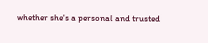whether she's a personal and trusted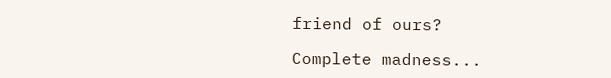friend of ours?

Complete madness...